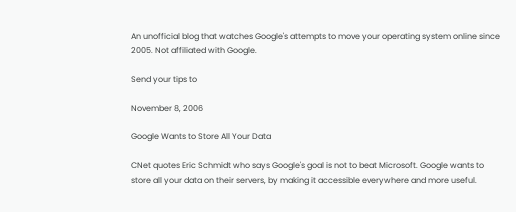An unofficial blog that watches Google's attempts to move your operating system online since 2005. Not affiliated with Google.

Send your tips to

November 8, 2006

Google Wants to Store All Your Data

CNet quotes Eric Schmidt who says Google's goal is not to beat Microsoft. Google wants to store all your data on their servers, by making it accessible everywhere and more useful.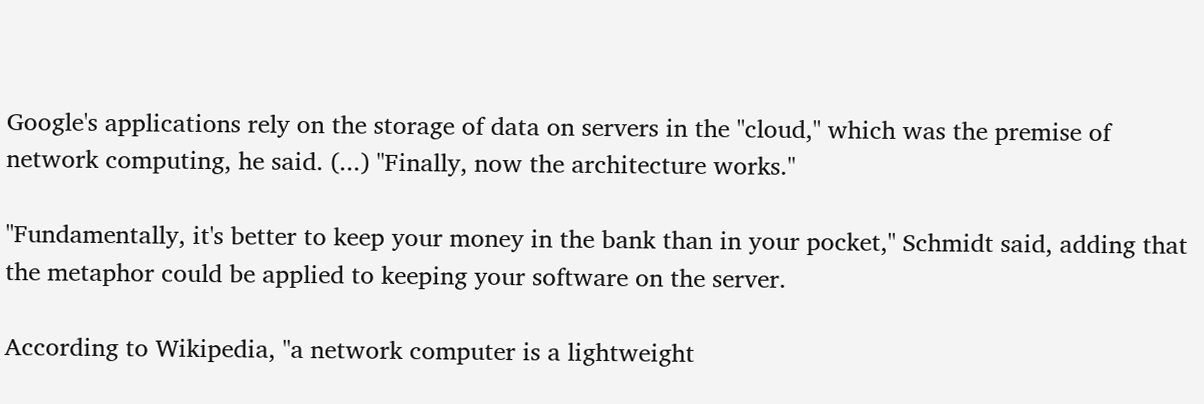Google's applications rely on the storage of data on servers in the "cloud," which was the premise of network computing, he said. (...) "Finally, now the architecture works."

"Fundamentally, it's better to keep your money in the bank than in your pocket," Schmidt said, adding that the metaphor could be applied to keeping your software on the server.

According to Wikipedia, "a network computer is a lightweight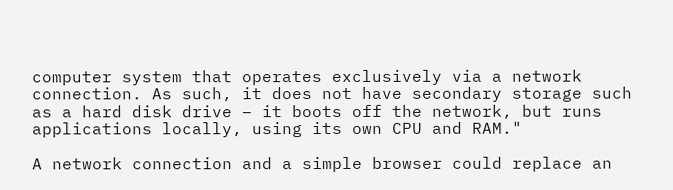computer system that operates exclusively via a network connection. As such, it does not have secondary storage such as a hard disk drive – it boots off the network, but runs applications locally, using its own CPU and RAM."

A network connection and a simple browser could replace an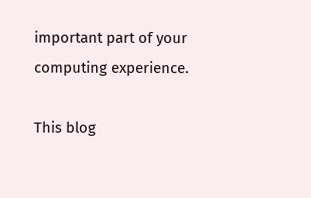important part of your computing experience.

This blog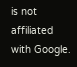is not affiliated with Google.